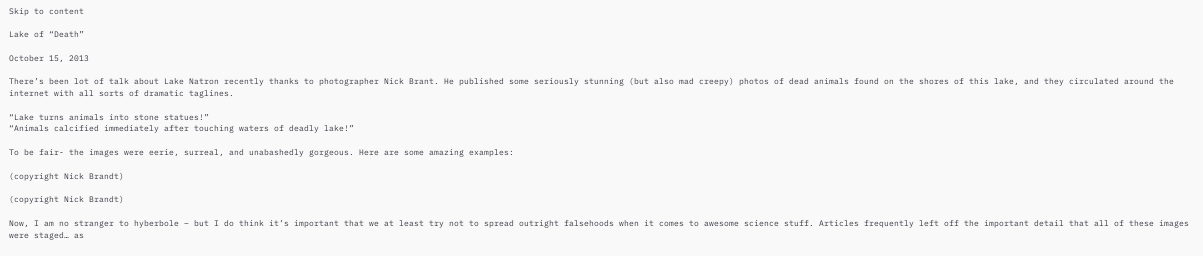Skip to content

Lake of “Death”

October 15, 2013

There’s been lot of talk about Lake Natron recently thanks to photographer Nick Brant. He published some seriously stunning (but also mad creepy) photos of dead animals found on the shores of this lake, and they circulated around the internet with all sorts of dramatic taglines.

“Lake turns animals into stone statues!”
“Animals calcified immediately after touching waters of deadly lake!”

To be fair- the images were eerie, surreal, and unabashedly gorgeous. Here are some amazing examples:

(copyright Nick Brandt)

(copyright Nick Brandt)

Now, I am no stranger to hyberbole – but I do think it’s important that we at least try not to spread outright falsehoods when it comes to awesome science stuff. Articles frequently left off the important detail that all of these images were staged… as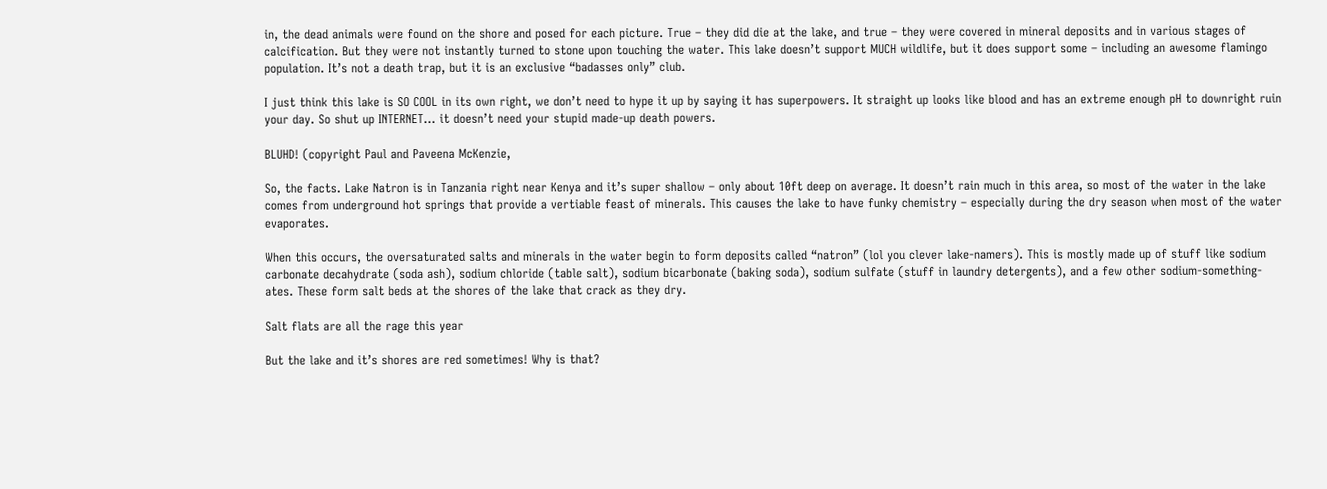in, the dead animals were found on the shore and posed for each picture. True – they did die at the lake, and true – they were covered in mineral deposits and in various stages of calcification. But they were not instantly turned to stone upon touching the water. This lake doesn’t support MUCH wildlife, but it does support some – including an awesome flamingo population. It’s not a death trap, but it is an exclusive “badasses only” club.

I just think this lake is SO COOL in its own right, we don’t need to hype it up by saying it has superpowers. It straight up looks like blood and has an extreme enough pH to downright ruin your day. So shut up INTERNET… it doesn’t need your stupid made-up death powers.

BLUHD! (copyright Paul and Paveena McKenzie,

So, the facts. Lake Natron is in Tanzania right near Kenya and it’s super shallow – only about 10ft deep on average. It doesn’t rain much in this area, so most of the water in the lake comes from underground hot springs that provide a vertiable feast of minerals. This causes the lake to have funky chemistry – especially during the dry season when most of the water evaporates.

When this occurs, the oversaturated salts and minerals in the water begin to form deposits called “natron” (lol you clever lake-namers). This is mostly made up of stuff like sodium carbonate decahydrate (soda ash), sodium chloride (table salt), sodium bicarbonate (baking soda), sodium sulfate (stuff in laundry detergents), and a few other sodium-something-ates. These form salt beds at the shores of the lake that crack as they dry.

Salt flats are all the rage this year

But the lake and it’s shores are red sometimes! Why is that?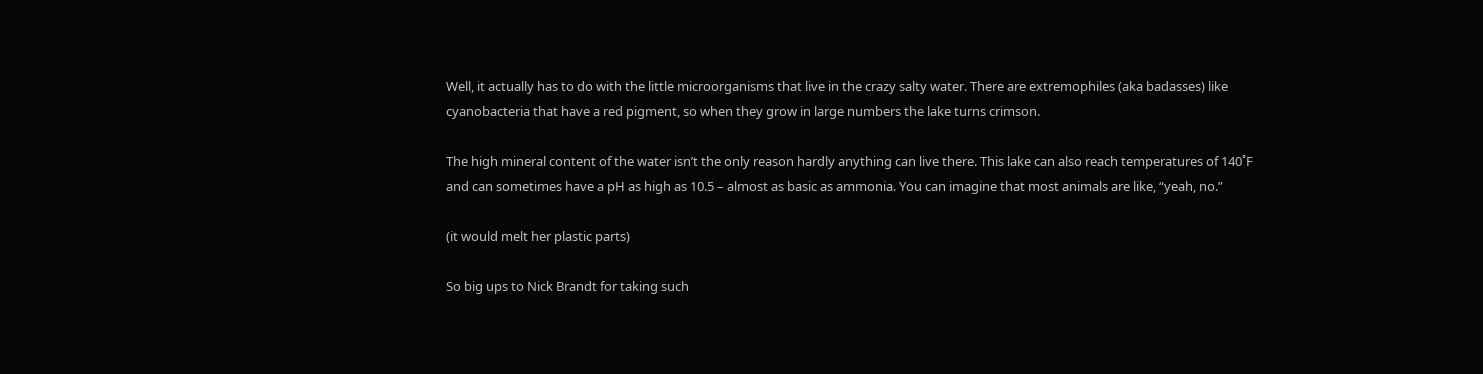Well, it actually has to do with the little microorganisms that live in the crazy salty water. There are extremophiles (aka badasses) like cyanobacteria that have a red pigment, so when they grow in large numbers the lake turns crimson.

The high mineral content of the water isn’t the only reason hardly anything can live there. This lake can also reach temperatures of 140˚F and can sometimes have a pH as high as 10.5 – almost as basic as ammonia. You can imagine that most animals are like, “yeah, no.”

(it would melt her plastic parts)

So big ups to Nick Brandt for taking such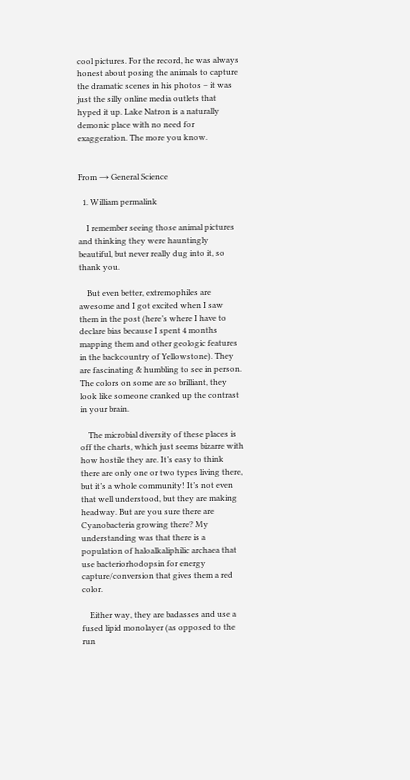cool pictures. For the record, he was always honest about posing the animals to capture the dramatic scenes in his photos – it was just the silly online media outlets that hyped it up. Lake Natron is a naturally demonic place with no need for exaggeration. The more you know.


From → General Science

  1. William permalink

    I remember seeing those animal pictures and thinking they were hauntingly beautiful, but never really dug into it, so thank you.

    But even better, extremophiles are awesome and I got excited when I saw them in the post (here’s where I have to declare bias because I spent 4 months mapping them and other geologic features in the backcountry of Yellowstone). They are fascinating & humbling to see in person. The colors on some are so brilliant, they look like someone cranked up the contrast in your brain.

    The microbial diversity of these places is off the charts, which just seems bizarre with how hostile they are. It’s easy to think there are only one or two types living there, but it’s a whole community! It’s not even that well understood, but they are making headway. But are you sure there are Cyanobacteria growing there? My understanding was that there is a population of haloalkaliphilic archaea that use bacteriorhodopsin for energy capture/conversion that gives them a red color.

    Either way, they are badasses and use a fused lipid monolayer (as opposed to the run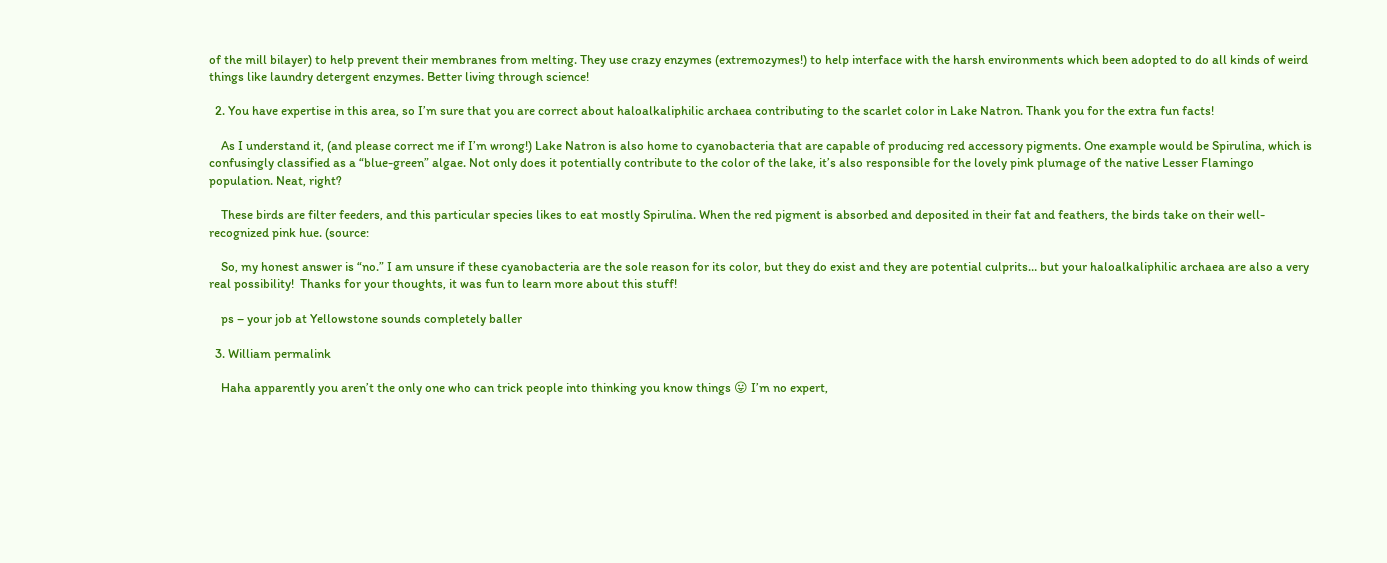of the mill bilayer) to help prevent their membranes from melting. They use crazy enzymes (extremozymes!) to help interface with the harsh environments which been adopted to do all kinds of weird things like laundry detergent enzymes. Better living through science!

  2. You have expertise in this area, so I’m sure that you are correct about haloalkaliphilic archaea contributing to the scarlet color in Lake Natron. Thank you for the extra fun facts!

    As I understand it, (and please correct me if I’m wrong!) Lake Natron is also home to cyanobacteria that are capable of producing red accessory pigments. One example would be Spirulina, which is confusingly classified as a “blue-green” algae. Not only does it potentially contribute to the color of the lake, it’s also responsible for the lovely pink plumage of the native Lesser Flamingo population. Neat, right?

    These birds are filter feeders, and this particular species likes to eat mostly Spirulina. When the red pigment is absorbed and deposited in their fat and feathers, the birds take on their well-recognized pink hue. (source:

    So, my honest answer is “no.” I am unsure if these cyanobacteria are the sole reason for its color, but they do exist and they are potential culprits… but your haloalkaliphilic archaea are also a very real possibility!  Thanks for your thoughts, it was fun to learn more about this stuff!

    ps – your job at Yellowstone sounds completely baller

  3. William permalink

    Haha apparently you aren’t the only one who can trick people into thinking you know things 😛 I’m no expert,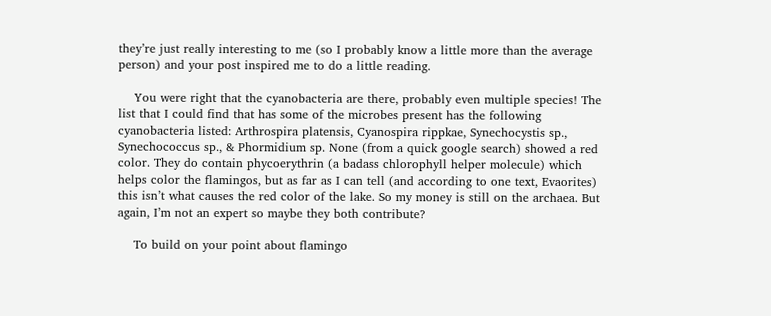they’re just really interesting to me (so I probably know a little more than the average person) and your post inspired me to do a little reading.

    You were right that the cyanobacteria are there, probably even multiple species! The list that I could find that has some of the microbes present has the following cyanobacteria listed: Arthrospira platensis, Cyanospira rippkae, Synechocystis sp., Synechococcus sp., & Phormidium sp. None (from a quick google search) showed a red color. They do contain phycoerythrin (a badass chlorophyll helper molecule) which helps color the flamingos, but as far as I can tell (and according to one text, Evaorites) this isn’t what causes the red color of the lake. So my money is still on the archaea. But again, I’m not an expert so maybe they both contribute?

    To build on your point about flamingo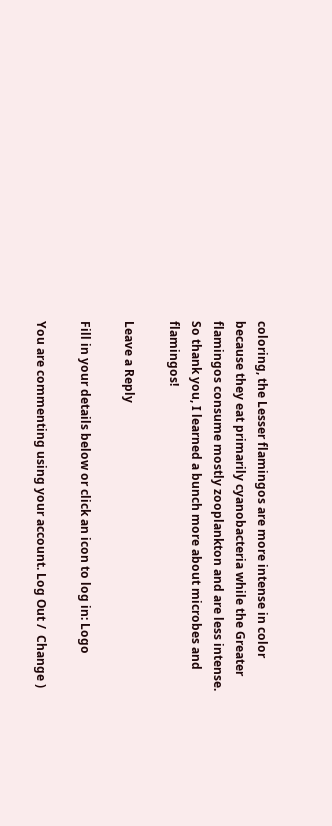coloring, the Lesser flamingos are more intense in color because they eat primarily cyanobacteria while the Greater flamingos consume mostly zooplankton and are less intense. So thank you, I learned a bunch more about microbes and flamingos!

Leave a Reply

Fill in your details below or click an icon to log in: Logo

You are commenting using your account. Log Out /  Change )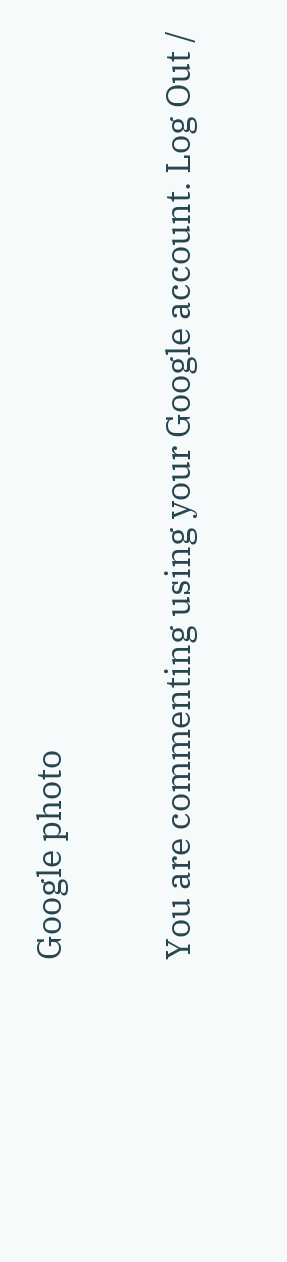Google photo

You are commenting using your Google account. Log Out /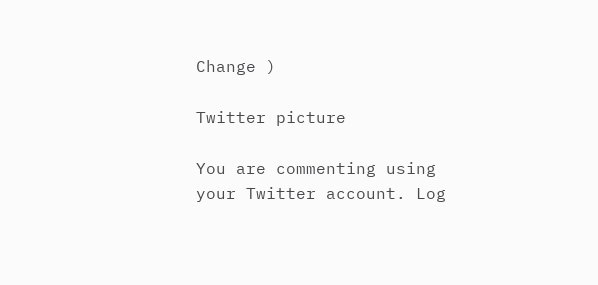Change )

Twitter picture

You are commenting using your Twitter account. Log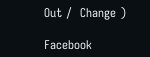Out /  Change )

Facebook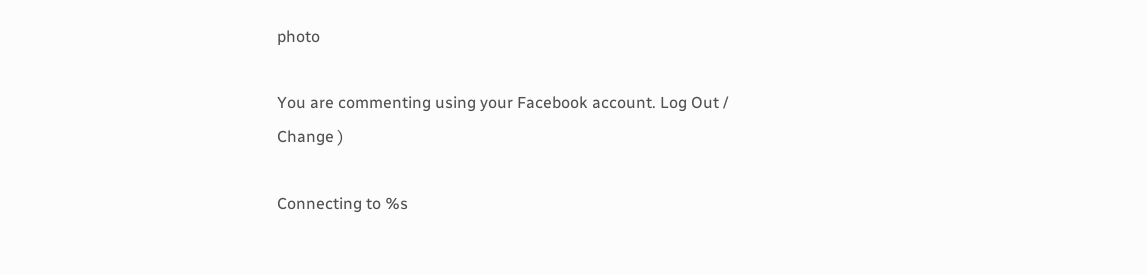photo

You are commenting using your Facebook account. Log Out /  Change )

Connecting to %s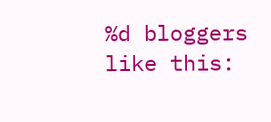%d bloggers like this: